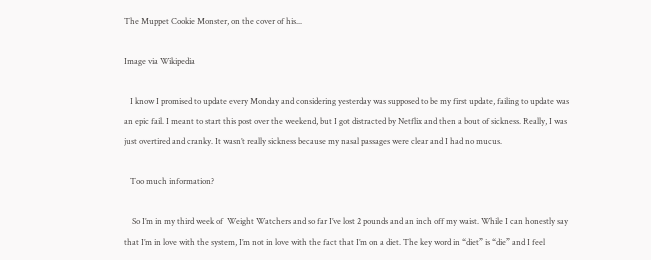The Muppet Cookie Monster, on the cover of his...

Image via Wikipedia

   I know I promised to update every Monday and considering yesterday was supposed to be my first update, failing to update was an epic fail. I meant to start this post over the weekend, but I got distracted by Netflix and then a bout of sickness. Really, I was just overtired and cranky. It wasn’t really sickness because my nasal passages were clear and I had no mucus.

   Too much information?

    So I’m in my third week of  Weight Watchers and so far I’ve lost 2 pounds and an inch off my waist. While I can honestly say that I’m in love with the system, I’m not in love with the fact that I’m on a diet. The key word in “diet” is “die” and I feel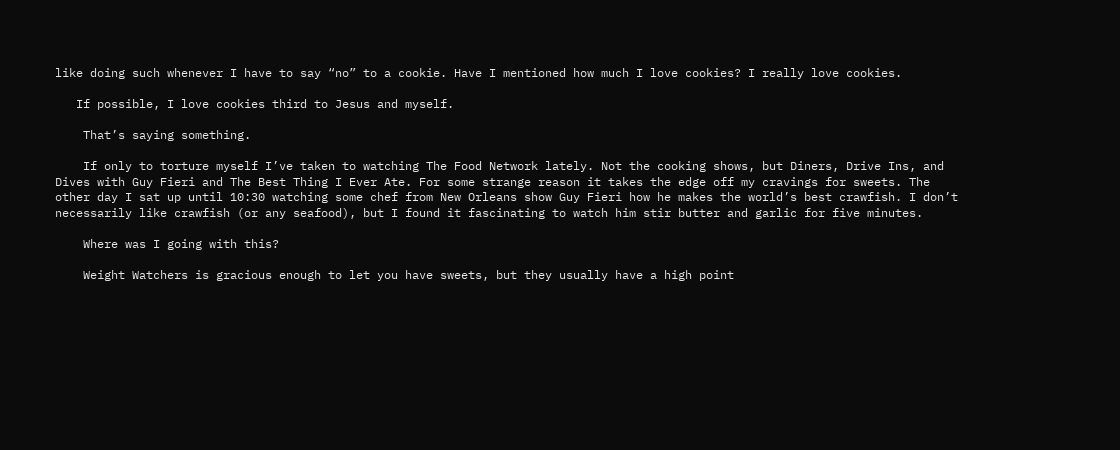like doing such whenever I have to say “no” to a cookie. Have I mentioned how much I love cookies? I really love cookies.

   If possible, I love cookies third to Jesus and myself.

    That’s saying something.

    If only to torture myself I’ve taken to watching The Food Network lately. Not the cooking shows, but Diners, Drive Ins, and Dives with Guy Fieri and The Best Thing I Ever Ate. For some strange reason it takes the edge off my cravings for sweets. The other day I sat up until 10:30 watching some chef from New Orleans show Guy Fieri how he makes the world’s best crawfish. I don’t necessarily like crawfish (or any seafood), but I found it fascinating to watch him stir butter and garlic for five minutes.

    Where was I going with this?

    Weight Watchers is gracious enough to let you have sweets, but they usually have a high point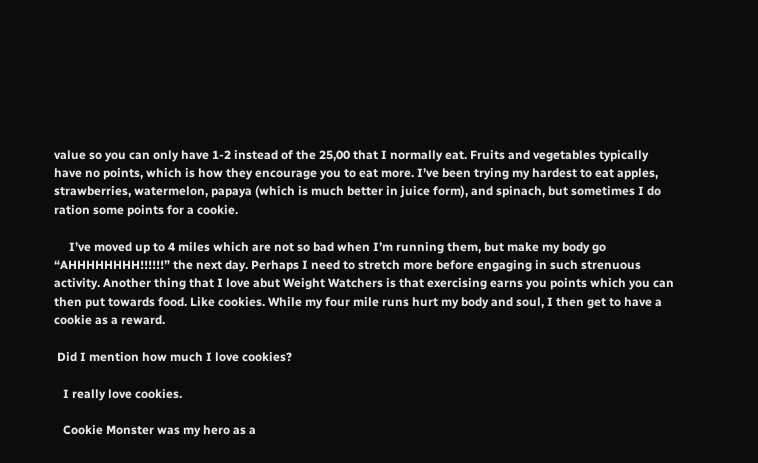value so you can only have 1-2 instead of the 25,00 that I normally eat. Fruits and vegetables typically have no points, which is how they encourage you to eat more. I’ve been trying my hardest to eat apples, strawberries, watermelon, papaya (which is much better in juice form), and spinach, but sometimes I do ration some points for a cookie.

     I’ve moved up to 4 miles which are not so bad when I’m running them, but make my body go “AHHHHHHHH!!!!!!” the next day. Perhaps I need to stretch more before engaging in such strenuous activity. Another thing that I love abut Weight Watchers is that exercising earns you points which you can then put towards food. Like cookies. While my four mile runs hurt my body and soul, I then get to have a cookie as a reward.

 Did I mention how much I love cookies?

   I really love cookies.

   Cookie Monster was my hero as a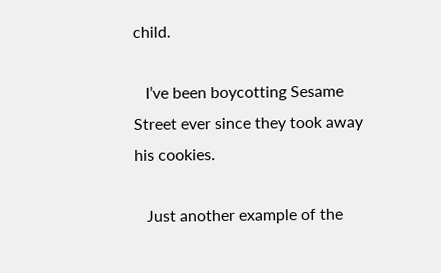child.

   I’ve been boycotting Sesame Street ever since they took away his cookies.

   Just another example of the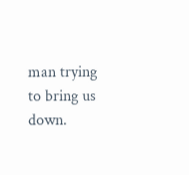man trying to bring us down.